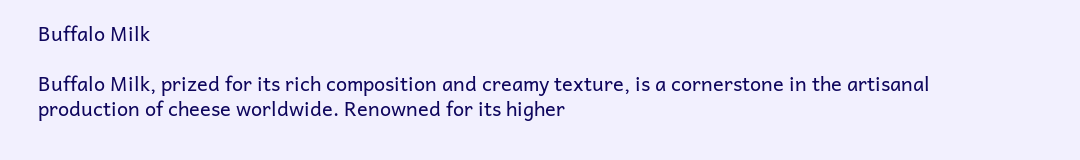Buffalo Milk

Buffalo Milk, prized for its rich composition and creamy texture, is a cornerstone in the artisanal production of cheese worldwide. Renowned for its higher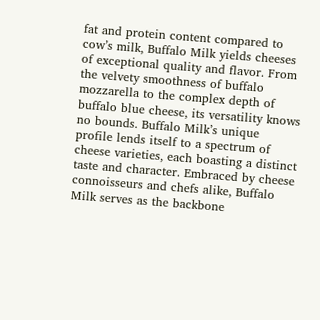fat and protein content compared to cow’s milk, Buffalo Milk yields cheeses of exceptional quality and flavor. From the velvety smoothness of buffalo mozzarella to the complex depth of buffalo blue cheese, its versatility knows no bounds. Buffalo Milk’s unique profile lends itself to a spectrum of cheese varieties, each boasting a distinct taste and character. Embraced by cheese connoisseurs and chefs alike, Buffalo Milk serves as the backbone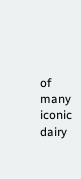of many iconic dairy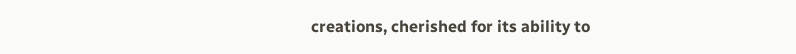creations, cherished for its ability to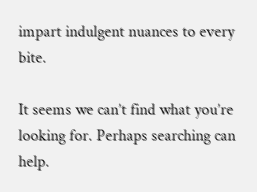impart indulgent nuances to every bite.

It seems we can’t find what you’re looking for. Perhaps searching can help.